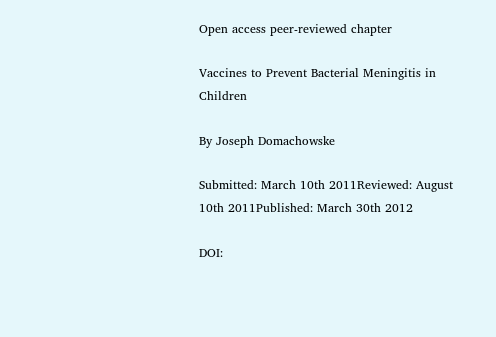Open access peer-reviewed chapter

Vaccines to Prevent Bacterial Meningitis in Children

By Joseph Domachowske

Submitted: March 10th 2011Reviewed: August 10th 2011Published: March 30th 2012

DOI: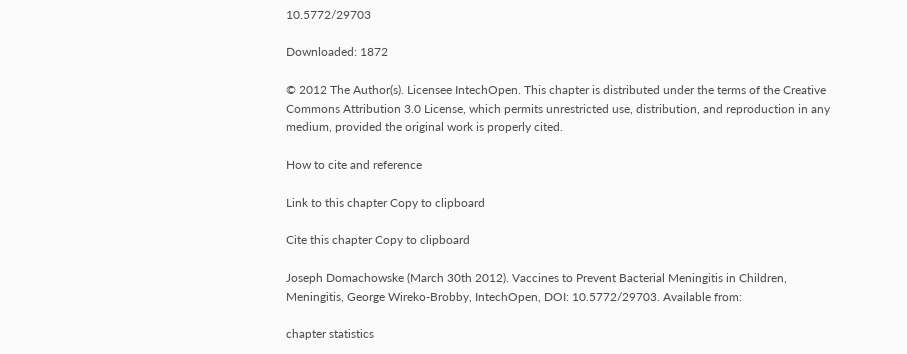10.5772/29703

Downloaded: 1872

© 2012 The Author(s). Licensee IntechOpen. This chapter is distributed under the terms of the Creative Commons Attribution 3.0 License, which permits unrestricted use, distribution, and reproduction in any medium, provided the original work is properly cited.

How to cite and reference

Link to this chapter Copy to clipboard

Cite this chapter Copy to clipboard

Joseph Domachowske (March 30th 2012). Vaccines to Prevent Bacterial Meningitis in Children, Meningitis, George Wireko-Brobby, IntechOpen, DOI: 10.5772/29703. Available from:

chapter statistics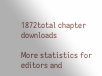1872total chapter downloads

More statistics for editors and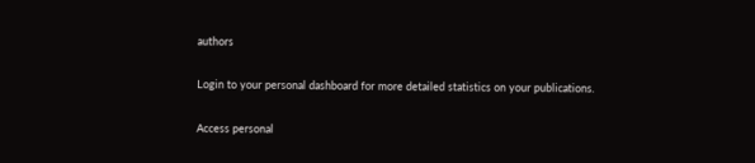authors

Login to your personal dashboard for more detailed statistics on your publications.

Access personal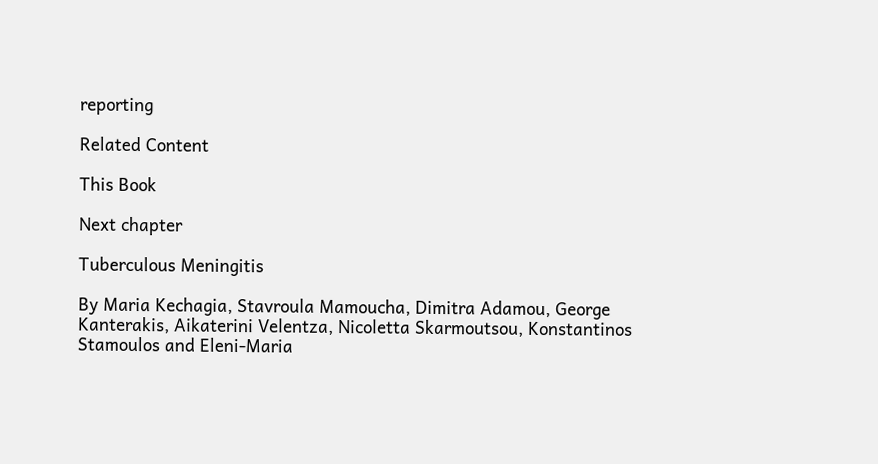reporting

Related Content

This Book

Next chapter

Tuberculous Meningitis

By Maria Kechagia, Stavroula Mamoucha, Dimitra Adamou, George Kanterakis, Aikaterini Velentza, Nicoletta Skarmoutsou, Konstantinos Stamoulos and Eleni-Maria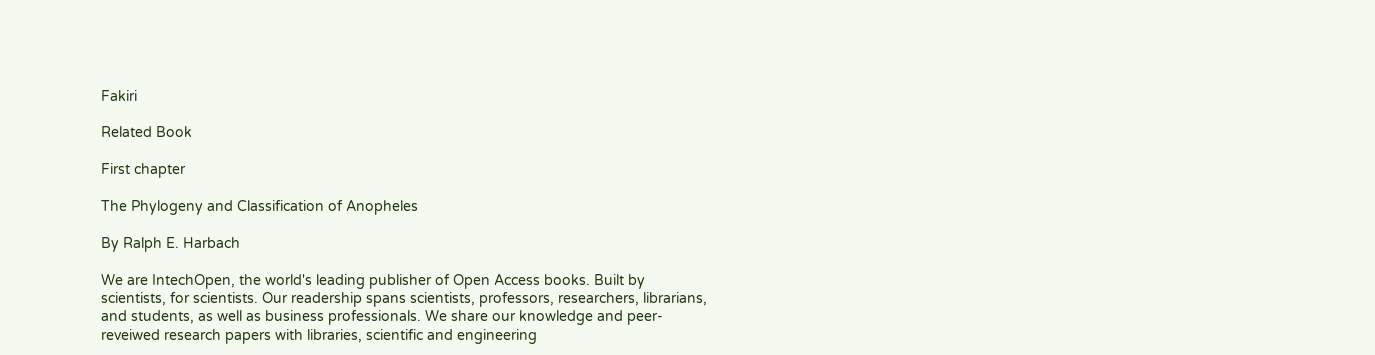Fakiri

Related Book

First chapter

The Phylogeny and Classification of Anopheles

By Ralph E. Harbach

We are IntechOpen, the world's leading publisher of Open Access books. Built by scientists, for scientists. Our readership spans scientists, professors, researchers, librarians, and students, as well as business professionals. We share our knowledge and peer-reveiwed research papers with libraries, scientific and engineering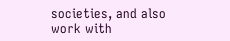societies, and also work with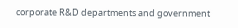corporate R&D departments and government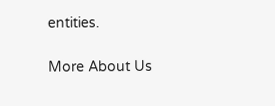entities.

More About Us